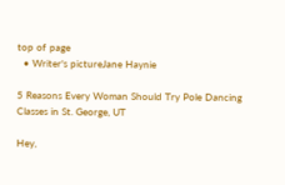top of page
  • Writer's pictureJane Haynie

5 Reasons Every Woman Should Try Pole Dancing Classes in St. George, UT

Hey,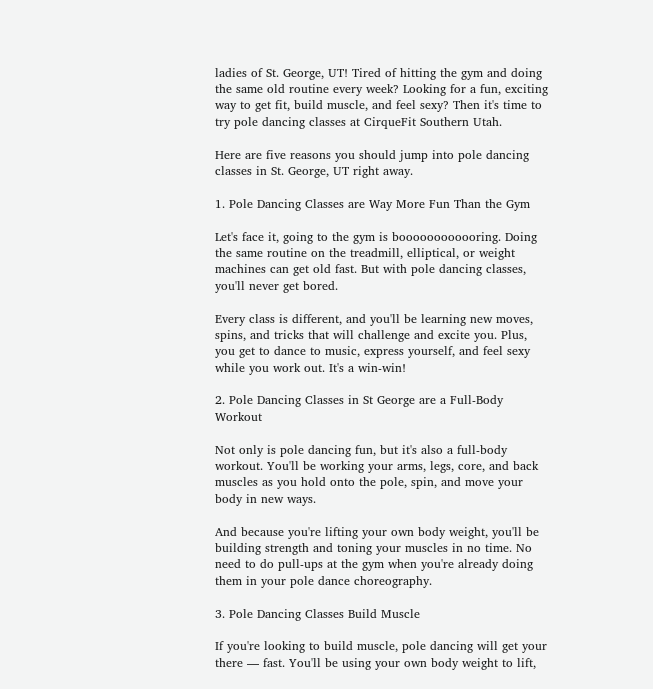ladies of St. George, UT! Tired of hitting the gym and doing the same old routine every week? Looking for a fun, exciting way to get fit, build muscle, and feel sexy? Then it's time to try pole dancing classes at CirqueFit Southern Utah.

Here are five reasons you should jump into pole dancing classes in St. George, UT right away.

1. Pole Dancing Classes are Way More Fun Than the Gym

Let's face it, going to the gym is boooooooooooring. Doing the same routine on the treadmill, elliptical, or weight machines can get old fast. But with pole dancing classes, you'll never get bored.

Every class is different, and you'll be learning new moves, spins, and tricks that will challenge and excite you. Plus, you get to dance to music, express yourself, and feel sexy while you work out. It's a win-win!

2. Pole Dancing Classes in St George are a Full-Body Workout

Not only is pole dancing fun, but it's also a full-body workout. You'll be working your arms, legs, core, and back muscles as you hold onto the pole, spin, and move your body in new ways.

And because you're lifting your own body weight, you'll be building strength and toning your muscles in no time. No need to do pull-ups at the gym when you're already doing them in your pole dance choreography.

3. Pole Dancing Classes Build Muscle

If you're looking to build muscle, pole dancing will get your there — fast. You'll be using your own body weight to lift,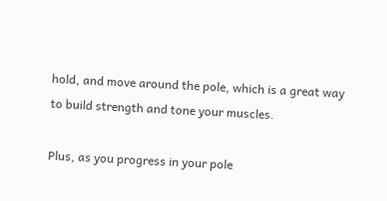hold, and move around the pole, which is a great way to build strength and tone your muscles.

Plus, as you progress in your pole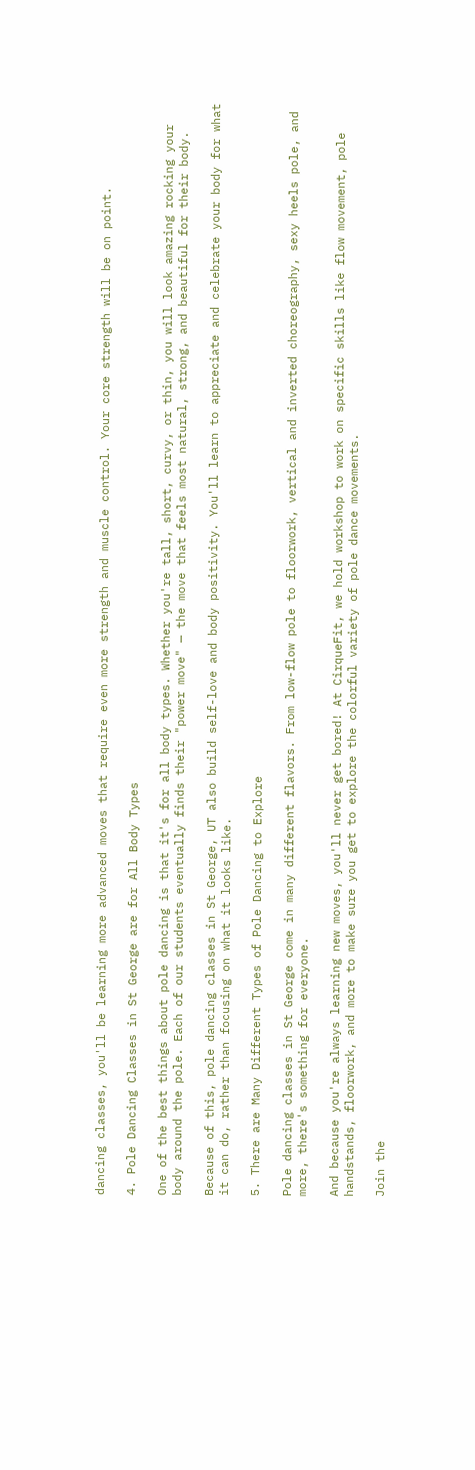dancing classes, you'll be learning more advanced moves that require even more strength and muscle control. Your core strength will be on point.

4. Pole Dancing Classes in St George are for All Body Types

One of the best things about pole dancing is that it's for all body types. Whether you're tall, short, curvy, or thin, you will look amazing rocking your body around the pole. Each of our students eventually finds their "power move" — the move that feels most natural, strong, and beautiful for their body.

Because of this, pole dancing classes in St George, UT also build self-love and body positivity. You'll learn to appreciate and celebrate your body for what it can do, rather than focusing on what it looks like.

5. There are Many Different Types of Pole Dancing to Explore

Pole dancing classes in St George come in many different flavors. From low-flow pole to floorwork, vertical and inverted choreography, sexy heels pole, and more, there's something for everyone.

And because you're always learning new moves, you'll never get bored! At CirqueFit, we hold workshop to work on specific skills like flow movement, pole handstands, floorwork, and more to make sure you get to explore the colorful variety of pole dance movements.

Join the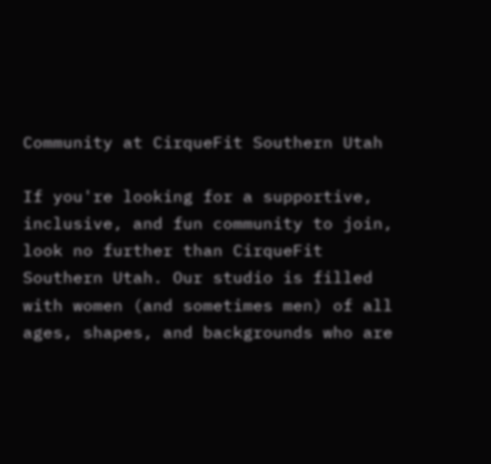Community at CirqueFit Southern Utah

If you're looking for a supportive, inclusive, and fun community to join, look no further than CirqueFit Southern Utah. Our studio is filled with women (and sometimes men) of all ages, shapes, and backgrounds who are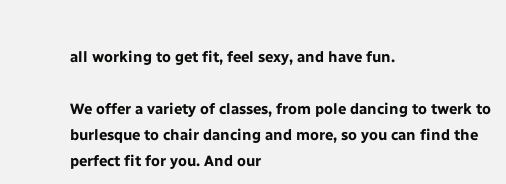all working to get fit, feel sexy, and have fun.

We offer a variety of classes, from pole dancing to twerk to burlesque to chair dancing and more, so you can find the perfect fit for you. And our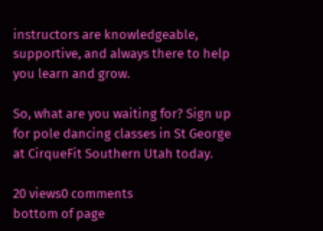instructors are knowledgeable, supportive, and always there to help you learn and grow.

So, what are you waiting for? Sign up for pole dancing classes in St George at CirqueFit Southern Utah today.

20 views0 comments
bottom of page